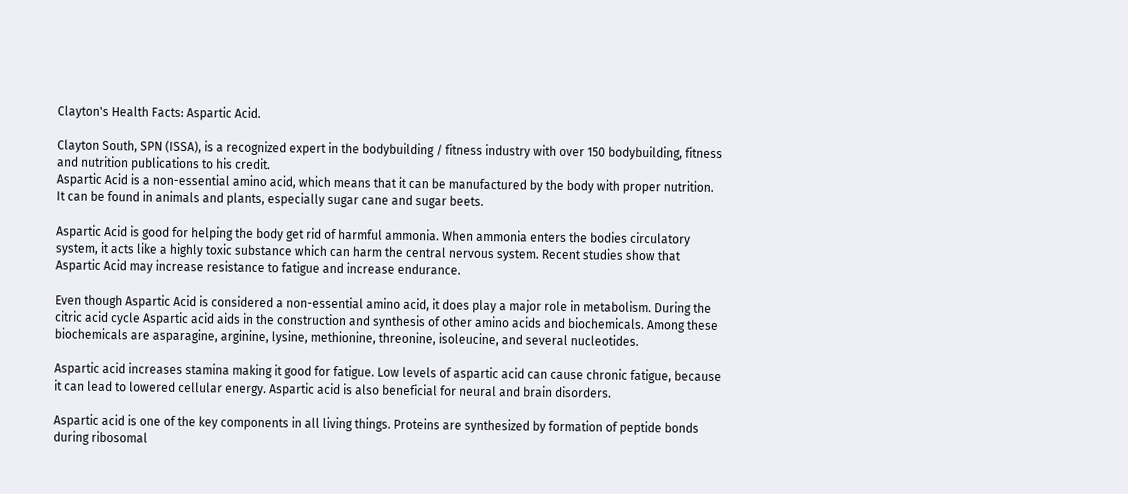Clayton's Health Facts: Aspartic Acid.

Clayton South, SPN (ISSA), is a recognized expert in the bodybuilding / fitness industry with over 150 bodybuilding, fitness and nutrition publications to his credit.
Aspartic Acid is a non-essential amino acid, which means that it can be manufactured by the body with proper nutrition. It can be found in animals and plants, especially sugar cane and sugar beets.

Aspartic Acid is good for helping the body get rid of harmful ammonia. When ammonia enters the bodies circulatory system, it acts like a highly toxic substance which can harm the central nervous system. Recent studies show that Aspartic Acid may increase resistance to fatigue and increase endurance.

Even though Aspartic Acid is considered a non-essential amino acid, it does play a major role in metabolism. During the citric acid cycle Aspartic acid aids in the construction and synthesis of other amino acids and biochemicals. Among these biochemicals are asparagine, arginine, lysine, methionine, threonine, isoleucine, and several nucleotides.

Aspartic acid increases stamina making it good for fatigue. Low levels of aspartic acid can cause chronic fatigue, because it can lead to lowered cellular energy. Aspartic acid is also beneficial for neural and brain disorders.

Aspartic acid is one of the key components in all living things. Proteins are synthesized by formation of peptide bonds during ribosomal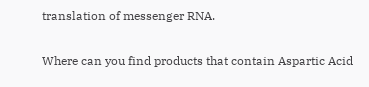translation of messenger RNA.

Where can you find products that contain Aspartic Acid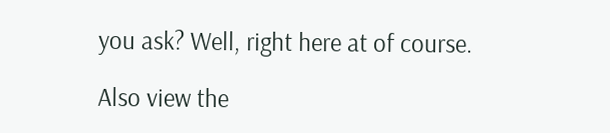you ask? Well, right here at of course.

Also view the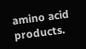amino acid products.